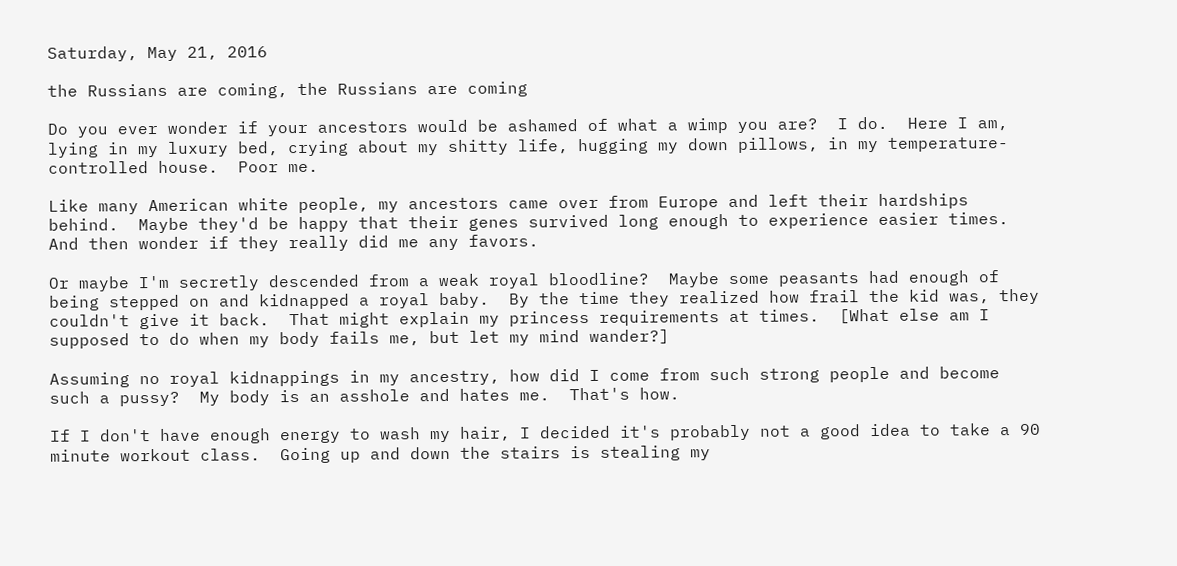Saturday, May 21, 2016

the Russians are coming, the Russians are coming

Do you ever wonder if your ancestors would be ashamed of what a wimp you are?  I do.  Here I am, lying in my luxury bed, crying about my shitty life, hugging my down pillows, in my temperature-controlled house.  Poor me.

Like many American white people, my ancestors came over from Europe and left their hardships behind.  Maybe they'd be happy that their genes survived long enough to experience easier times.  And then wonder if they really did me any favors.

Or maybe I'm secretly descended from a weak royal bloodline?  Maybe some peasants had enough of being stepped on and kidnapped a royal baby.  By the time they realized how frail the kid was, they couldn't give it back.  That might explain my princess requirements at times.  [What else am I supposed to do when my body fails me, but let my mind wander?]

Assuming no royal kidnappings in my ancestry, how did I come from such strong people and become such a pussy?  My body is an asshole and hates me.  That's how.

If I don't have enough energy to wash my hair, I decided it's probably not a good idea to take a 90 minute workout class.  Going up and down the stairs is stealing my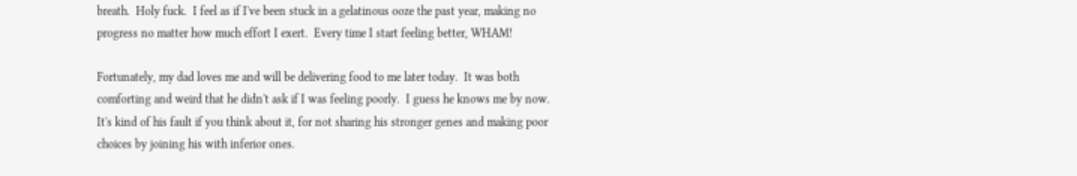breath.  Holy fuck.  I feel as if I've been stuck in a gelatinous ooze the past year, making no progress no matter how much effort I exert.  Every time I start feeling better, WHAM!

Fortunately, my dad loves me and will be delivering food to me later today.  It was both comforting and weird that he didn't ask if I was feeling poorly.  I guess he knows me by now.  It's kind of his fault if you think about it, for not sharing his stronger genes and making poor choices by joining his with inferior ones.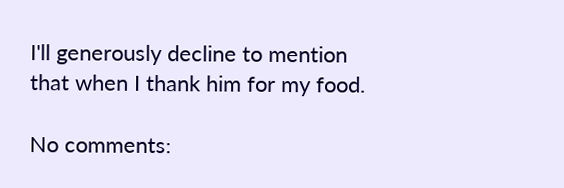I'll generously decline to mention that when I thank him for my food.

No comments: